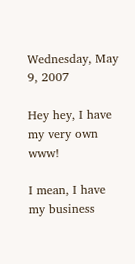Wednesday, May 9, 2007

Hey hey, I have my very own www!

I mean, I have my business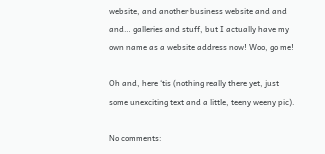website, and another business website and and and… galleries and stuff, but I actually have my own name as a website address now! Woo, go me!

Oh and, here ‘tis (nothing really there yet, just some unexciting text and a little, teeny weeny pic).

No comments: